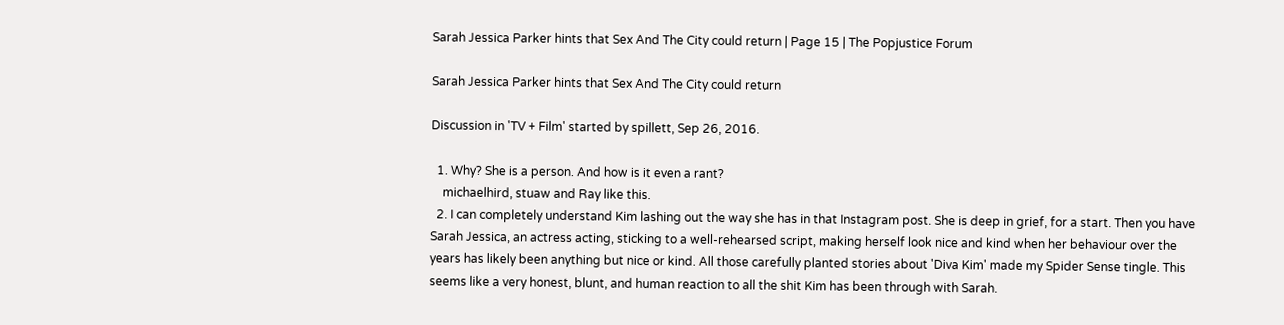Sarah Jessica Parker hints that Sex And The City could return | Page 15 | The Popjustice Forum

Sarah Jessica Parker hints that Sex And The City could return

Discussion in 'TV + Film' started by spillett, Sep 26, 2016.

  1. Why? She is a person. And how is it even a rant?
    michaelhird, stuaw and Ray like this.
  2. I can completely understand Kim lashing out the way she has in that Instagram post. She is deep in grief, for a start. Then you have Sarah Jessica, an actress acting, sticking to a well-rehearsed script, making herself look nice and kind when her behaviour over the years has likely been anything but nice or kind. All those carefully planted stories about 'Diva Kim' made my Spider Sense tingle. This seems like a very honest, blunt, and human reaction to all the shit Kim has been through with Sarah.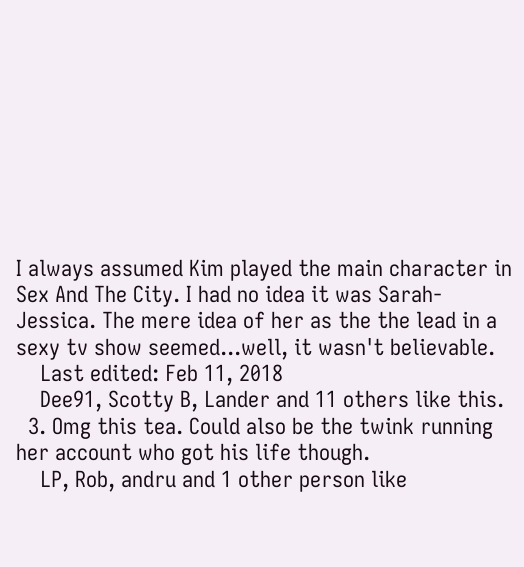I always assumed Kim played the main character in Sex And The City. I had no idea it was Sarah-Jessica. The mere idea of her as the the lead in a sexy tv show seemed...well, it wasn't believable.
    Last edited: Feb 11, 2018
    Dee91, Scotty B, Lander and 11 others like this.
  3. Omg this tea. Could also be the twink running her account who got his life though.
    LP, Rob, andru and 1 other person like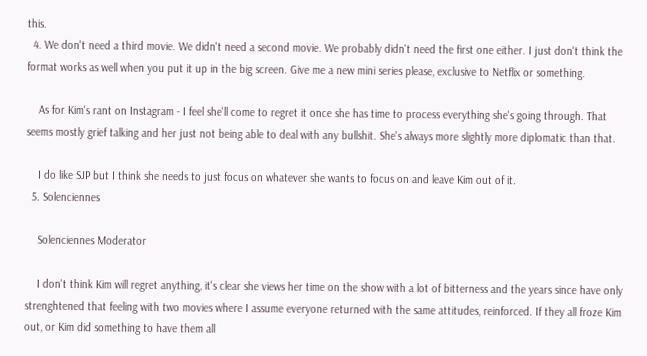this.
  4. We don't need a third movie. We didn't need a second movie. We probably didn't need the first one either. I just don't think the format works as well when you put it up in the big screen. Give me a new mini series please, exclusive to Netflix or something.

    As for Kim's rant on Instagram - I feel she'll come to regret it once she has time to process everything she's going through. That seems mostly grief talking and her just not being able to deal with any bullshit. She's always more slightly more diplomatic than that.

    I do like SJP but I think she needs to just focus on whatever she wants to focus on and leave Kim out of it.
  5. Solenciennes

    Solenciennes Moderator

    I don't think Kim will regret anything, it's clear she views her time on the show with a lot of bitterness and the years since have only strenghtened that feeling with two movies where I assume everyone returned with the same attitudes, reinforced. If they all froze Kim out, or Kim did something to have them all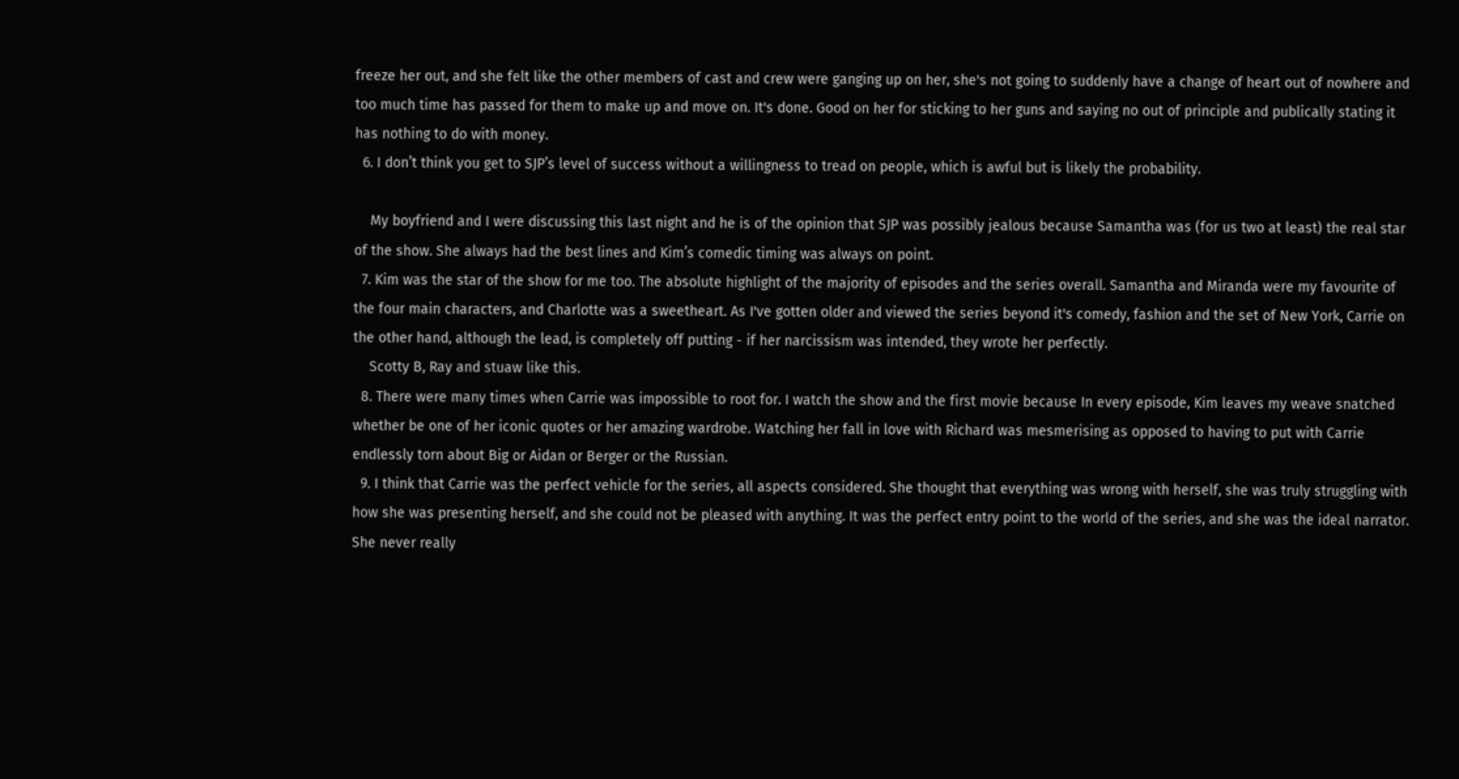freeze her out, and she felt like the other members of cast and crew were ganging up on her, she's not going to suddenly have a change of heart out of nowhere and too much time has passed for them to make up and move on. It's done. Good on her for sticking to her guns and saying no out of principle and publically stating it has nothing to do with money.
  6. I don’t think you get to SJP’s level of success without a willingness to tread on people, which is awful but is likely the probability.

    My boyfriend and I were discussing this last night and he is of the opinion that SJP was possibly jealous because Samantha was (for us two at least) the real star of the show. She always had the best lines and Kim’s comedic timing was always on point.
  7. Kim was the star of the show for me too. The absolute highlight of the majority of episodes and the series overall. Samantha and Miranda were my favourite of the four main characters, and Charlotte was a sweetheart. As I've gotten older and viewed the series beyond it's comedy, fashion and the set of New York, Carrie on the other hand, although the lead, is completely off putting - if her narcissism was intended, they wrote her perfectly.
    Scotty B, Ray and stuaw like this.
  8. There were many times when Carrie was impossible to root for. I watch the show and the first movie because In every episode, Kim leaves my weave snatched whether be one of her iconic quotes or her amazing wardrobe. Watching her fall in love with Richard was mesmerising as opposed to having to put with Carrie endlessly torn about Big or Aidan or Berger or the Russian.
  9. I think that Carrie was the perfect vehicle for the series, all aspects considered. She thought that everything was wrong with herself, she was truly struggling with how she was presenting herself, and she could not be pleased with anything. It was the perfect entry point to the world of the series, and she was the ideal narrator. She never really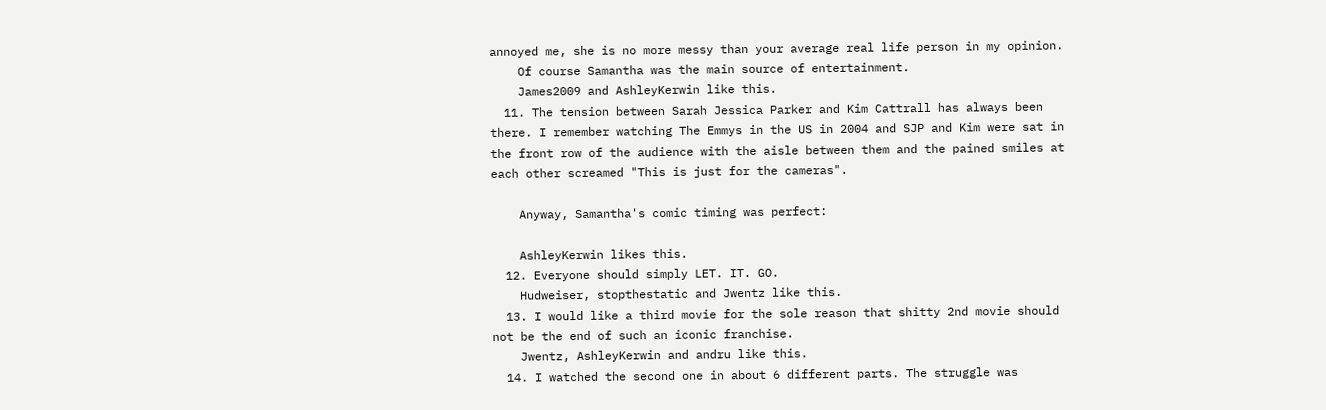annoyed me, she is no more messy than your average real life person in my opinion.
    Of course Samantha was the main source of entertainment.
    James2009 and AshleyKerwin like this.
  11. The tension between Sarah Jessica Parker and Kim Cattrall has always been there. I remember watching The Emmys in the US in 2004 and SJP and Kim were sat in the front row of the audience with the aisle between them and the pained smiles at each other screamed "This is just for the cameras".

    Anyway, Samantha's comic timing was perfect:

    AshleyKerwin likes this.
  12. Everyone should simply LET. IT. GO.
    Hudweiser, stopthestatic and Jwentz like this.
  13. I would like a third movie for the sole reason that shitty 2nd movie should not be the end of such an iconic franchise.
    Jwentz, AshleyKerwin and andru like this.
  14. I watched the second one in about 6 different parts. The struggle was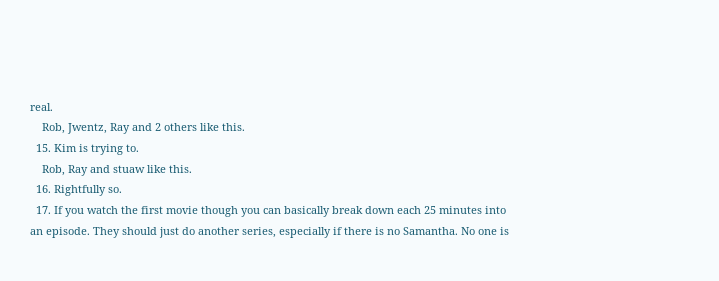real.
    Rob, Jwentz, Ray and 2 others like this.
  15. Kim is trying to.
    Rob, Ray and stuaw like this.
  16. Rightfully so.
  17. If you watch the first movie though you can basically break down each 25 minutes into an episode. They should just do another series, especially if there is no Samantha. No one is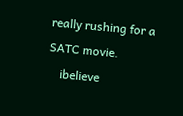really rushing for a SATC movie.
    ibelieve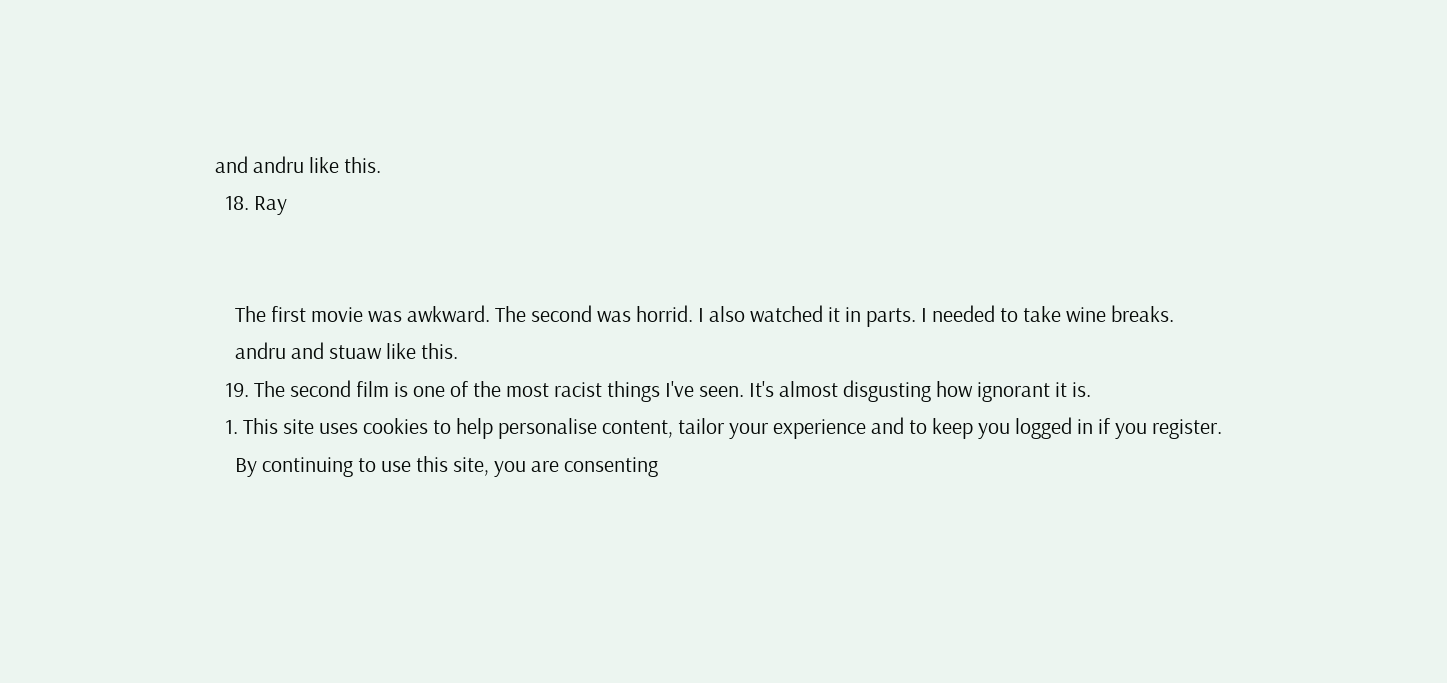and andru like this.
  18. Ray


    The first movie was awkward. The second was horrid. I also watched it in parts. I needed to take wine breaks.
    andru and stuaw like this.
  19. The second film is one of the most racist things I've seen. It's almost disgusting how ignorant it is.
  1. This site uses cookies to help personalise content, tailor your experience and to keep you logged in if you register.
    By continuing to use this site, you are consenting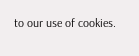to our use of cookies.